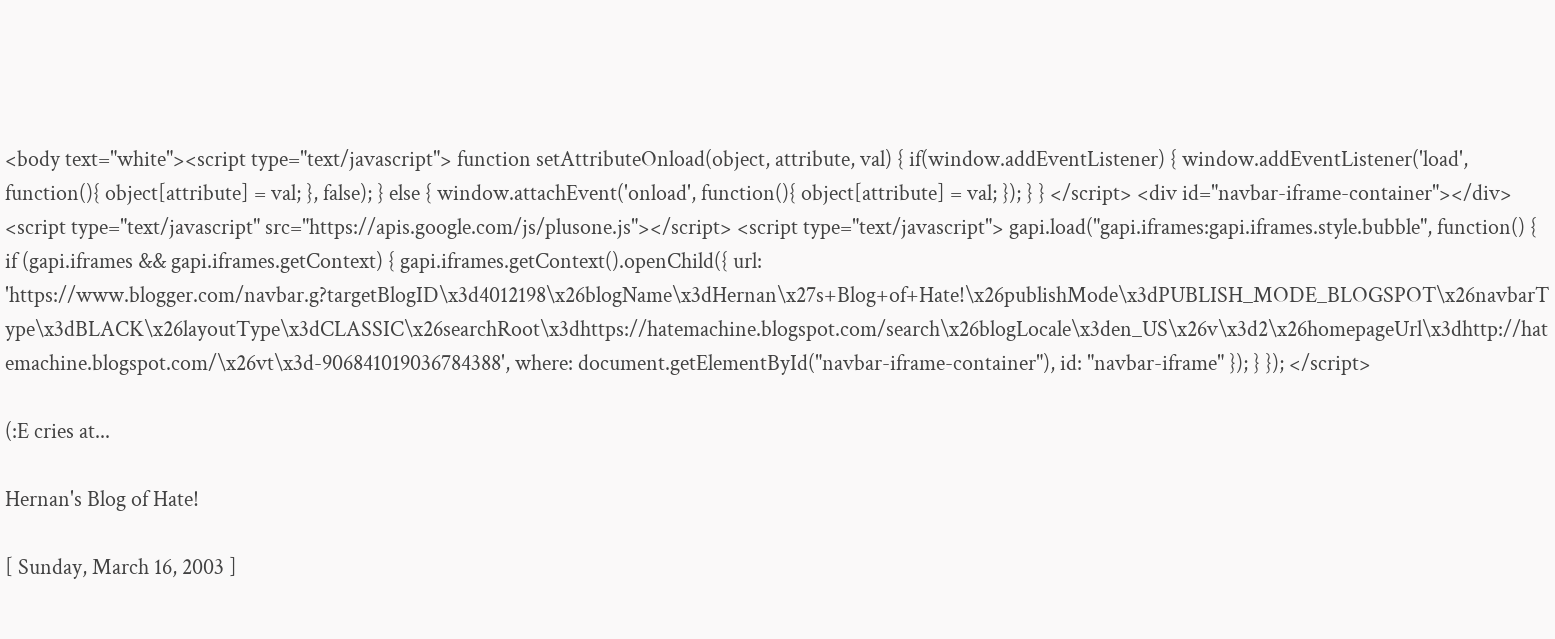<body text="white"><script type="text/javascript"> function setAttributeOnload(object, attribute, val) { if(window.addEventListener) { window.addEventListener('load', function(){ object[attribute] = val; }, false); } else { window.attachEvent('onload', function(){ object[attribute] = val; }); } } </script> <div id="navbar-iframe-container"></div> <script type="text/javascript" src="https://apis.google.com/js/plusone.js"></script> <script type="text/javascript"> gapi.load("gapi.iframes:gapi.iframes.style.bubble", function() { if (gapi.iframes && gapi.iframes.getContext) { gapi.iframes.getContext().openChild({ url: 'https://www.blogger.com/navbar.g?targetBlogID\x3d4012198\x26blogName\x3dHernan\x27s+Blog+of+Hate!\x26publishMode\x3dPUBLISH_MODE_BLOGSPOT\x26navbarType\x3dBLACK\x26layoutType\x3dCLASSIC\x26searchRoot\x3dhttps://hatemachine.blogspot.com/search\x26blogLocale\x3den_US\x26v\x3d2\x26homepageUrl\x3dhttp://hatemachine.blogspot.com/\x26vt\x3d-906841019036784388', where: document.getElementById("navbar-iframe-container"), id: "navbar-iframe" }); } }); </script>

(:E cries at...

Hernan's Blog of Hate!

[ Sunday, March 16, 2003 ]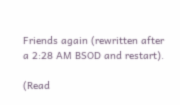Friends again (rewritten after a 2:28 AM BSOD and restart).

(Read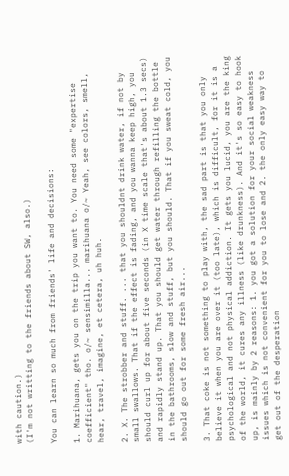with caution.)
(I'm not writting to the friends about SW, also.)

You can learn so much from friends' life and decisions:

1. Marihuana, gets you on the trip you want to. You need some "expertise coefficient" tho. o/~ sensimilla... marihuana o/~ Yeah, see colors, smell, hear, travel, imagine, et cetera, uh huh.

2. X. The strobber and stuff. ... that you shouldnt drink water, if not by small swallows. That if the effect is fading, and you wanna keep high, you should curl up for about five seconds (in X time scale that's about 1.3 secs) and rapidly stand up. That you should get water through refilling the bottle in the bathrooms, slow and stuff, but you should. That if you sweat cold, you should go out for some fresh air...

3. That coke is not something to play with, the sad part is that you only believe it when you are over it (too late), which is difficult, for it is a psychological and not physical addiction. It gets you lucid, you are the king of the world, it cures any illness (like drunkness). And it's so easy to hook up, is mainly by 2 reasons: 1. you got a solution for your social weakness issues which is not convenient for you to lose and 2. the only easy way to get out of the desperation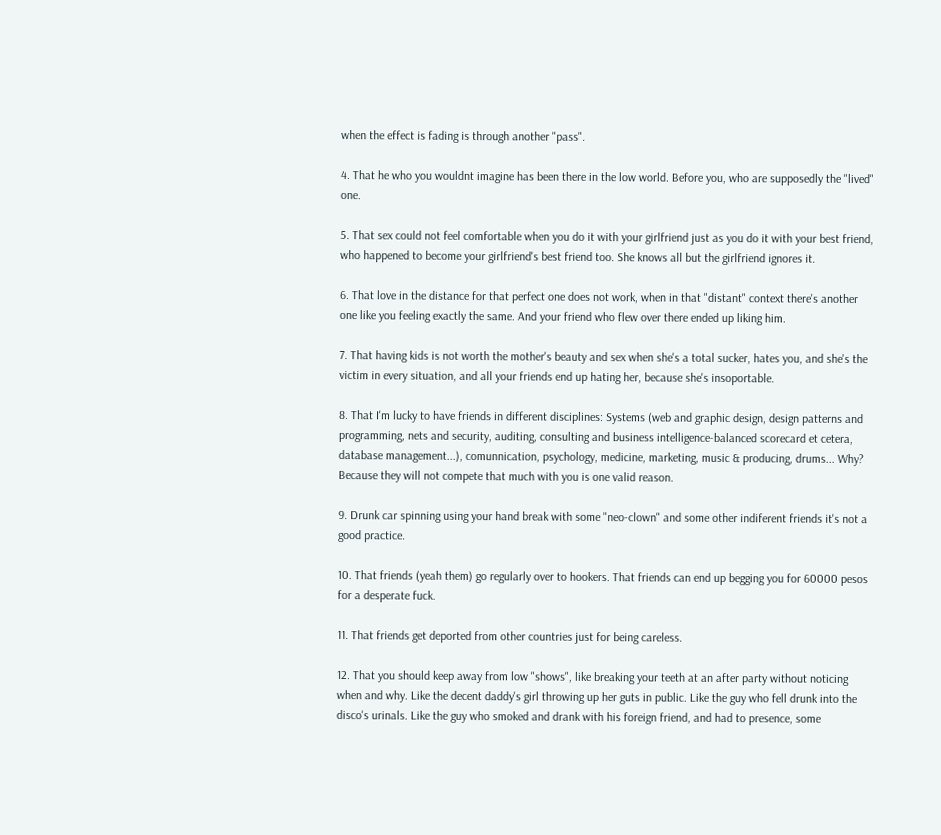when the effect is fading is through another "pass".

4. That he who you wouldnt imagine has been there in the low world. Before you, who are supposedly the "lived" one.

5. That sex could not feel comfortable when you do it with your girlfriend just as you do it with your best friend, who happened to become your girlfriend's best friend too. She knows all but the girlfriend ignores it.

6. That love in the distance for that perfect one does not work, when in that "distant" context there's another one like you feeling exactly the same. And your friend who flew over there ended up liking him.

7. That having kids is not worth the mother's beauty and sex when she's a total sucker, hates you, and she's the victim in every situation, and all your friends end up hating her, because she's insoportable.

8. That I'm lucky to have friends in different disciplines: Systems (web and graphic design, design patterns and programming, nets and security, auditing, consulting and business intelligence-balanced scorecard et cetera, database management...), comunnication, psychology, medicine, marketing, music & producing, drums... Why? Because they will not compete that much with you is one valid reason.

9. Drunk car spinning using your hand break with some "neo-clown" and some other indiferent friends it's not a good practice.

10. That friends (yeah them) go regularly over to hookers. That friends can end up begging you for 60000 pesos for a desperate fuck.

11. That friends get deported from other countries just for being careless.

12. That you should keep away from low "shows", like breaking your teeth at an after party without noticing when and why. Like the decent daddy's girl throwing up her guts in public. Like the guy who fell drunk into the disco's urinals. Like the guy who smoked and drank with his foreign friend, and had to presence, some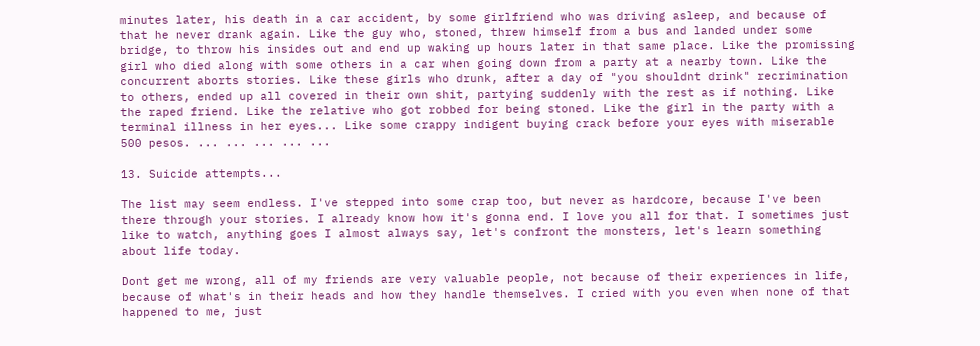minutes later, his death in a car accident, by some girlfriend who was driving asleep, and because of that he never drank again. Like the guy who, stoned, threw himself from a bus and landed under some bridge, to throw his insides out and end up waking up hours later in that same place. Like the promissing girl who died along with some others in a car when going down from a party at a nearby town. Like the concurrent aborts stories. Like these girls who drunk, after a day of "you shouldnt drink" recrimination to others, ended up all covered in their own shit, partying suddenly with the rest as if nothing. Like the raped friend. Like the relative who got robbed for being stoned. Like the girl in the party with a terminal illness in her eyes... Like some crappy indigent buying crack before your eyes with miserable 500 pesos. ... ... ... ... ...

13. Suicide attempts...

The list may seem endless. I've stepped into some crap too, but never as hardcore, because I've been there through your stories. I already know how it's gonna end. I love you all for that. I sometimes just like to watch, anything goes I almost always say, let's confront the monsters, let's learn something about life today.

Dont get me wrong, all of my friends are very valuable people, not because of their experiences in life, because of what's in their heads and how they handle themselves. I cried with you even when none of that happened to me, just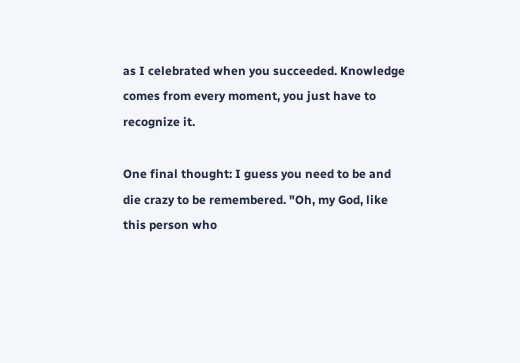as I celebrated when you succeeded. Knowledge comes from every moment, you just have to recognize it.

One final thought: I guess you need to be and die crazy to be remembered. "Oh, my God, like this person who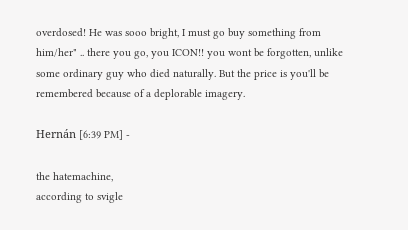overdosed! He was sooo bright, I must go buy something from him/her" .. there you go, you ICON!! you wont be forgotten, unlike some ordinary guy who died naturally. But the price is you'll be remembered because of a deplorable imagery.

Hernán [6:39 PM] -

the hatemachine,
according to svigle